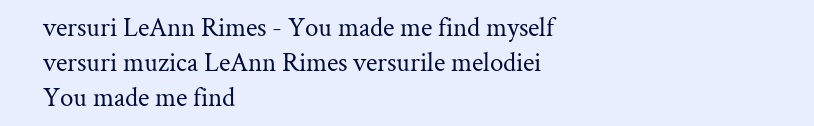versuri LeAnn Rimes - You made me find myself versuri muzica LeAnn Rimes versurile melodiei You made me find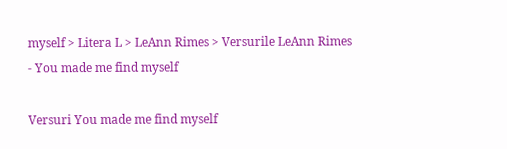myself > Litera L > LeAnn Rimes > Versurile LeAnn Rimes - You made me find myself

Versuri You made me find myself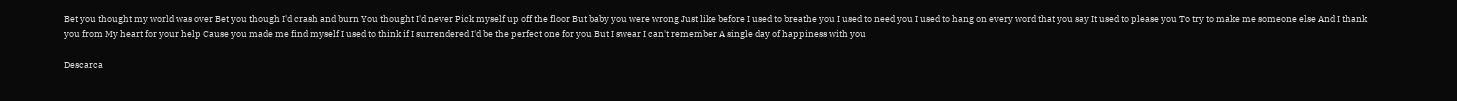Bet you thought my world was over Bet you though I'd crash and burn You thought I'd never Pick myself up off the floor But baby you were wrong Just like before I used to breathe you I used to need you I used to hang on every word that you say It used to please you To try to make me someone else And I thank you from My heart for your help Cause you made me find myself I used to think if I surrendered I'd be the perfect one for you But I swear I can't remember A single day of happiness with you

Descarca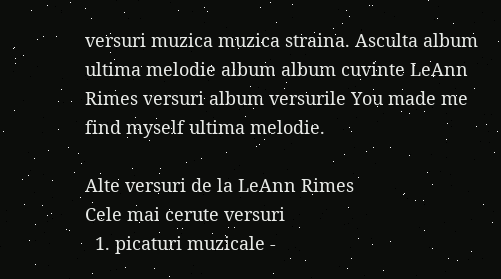versuri muzica muzica straina. Asculta album ultima melodie album album cuvinte LeAnn Rimes versuri album versurile You made me find myself ultima melodie.

Alte versuri de la LeAnn Rimes
Cele mai cerute versuri
  1. picaturi muzicale -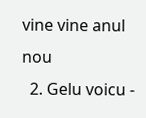vine vine anul nou
  2. Gelu voicu -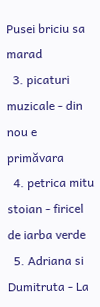Pusei briciu sa marad
  3. picaturi muzicale - din nou e primăvara
  4. petrica mitu stoian - firicel de iarba verde
  5. Adriana si Dumitruta - La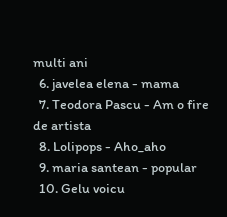multi ani
  6. javelea elena - mama
  7. Teodora Pascu - Am o fire de artista
  8. Lolipops - Aho_aho
  9. maria santean - popular
  10. Gelu voicu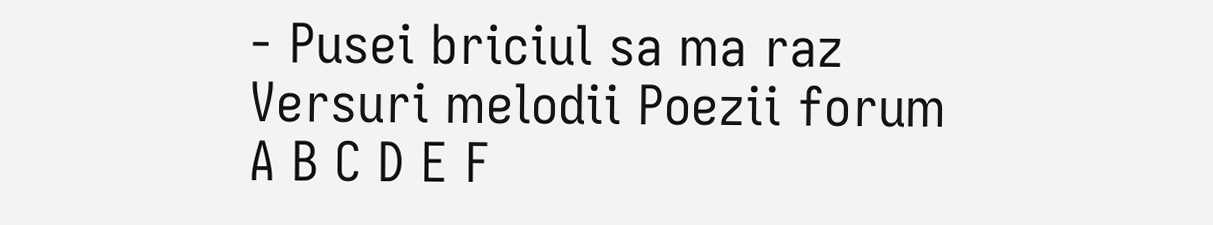- Pusei briciul sa ma raz
Versuri melodii Poezii forum
A B C D E F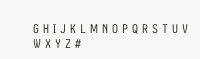G H I J K L M N O P Q R S T U V W X Y Z #